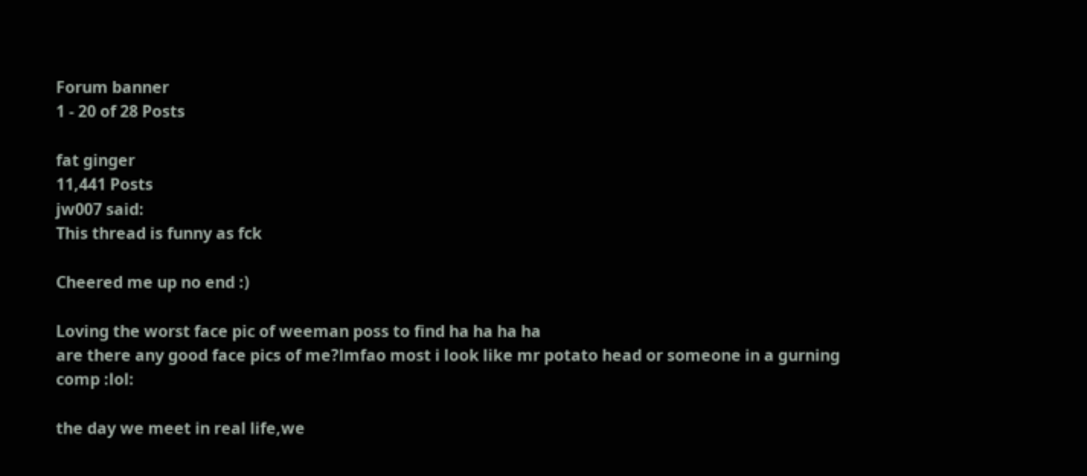Forum banner
1 - 20 of 28 Posts

fat ginger
11,441 Posts
jw007 said:
This thread is funny as fck

Cheered me up no end :)

Loving the worst face pic of weeman poss to find ha ha ha ha
are there any good face pics of me?lmfao most i look like mr potato head or someone in a gurning comp :lol:

the day we meet in real life,we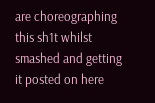are choreographing this sh1t whilst smashed and getting it posted on here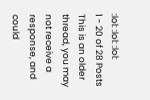:lol: :lol: :lol:
1 - 20 of 28 Posts
This is an older thread, you may not receive a response, and could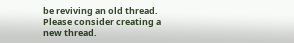be reviving an old thread. Please consider creating a new thread.